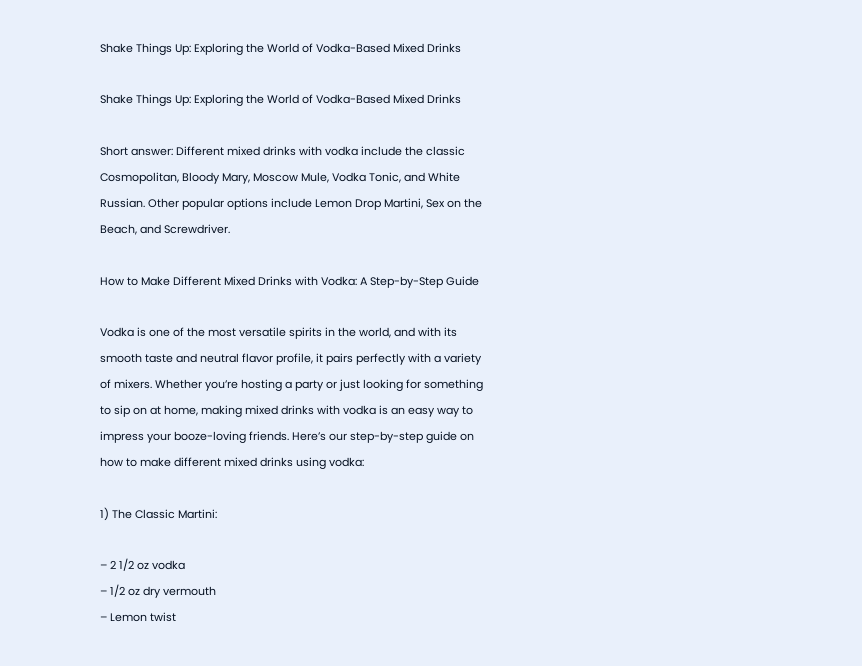Shake Things Up: Exploring the World of Vodka-Based Mixed Drinks

Shake Things Up: Exploring the World of Vodka-Based Mixed Drinks

Short answer: Different mixed drinks with vodka include the classic Cosmopolitan, Bloody Mary, Moscow Mule, Vodka Tonic, and White Russian. Other popular options include Lemon Drop Martini, Sex on the Beach, and Screwdriver.

How to Make Different Mixed Drinks with Vodka: A Step-by-Step Guide

Vodka is one of the most versatile spirits in the world, and with its smooth taste and neutral flavor profile, it pairs perfectly with a variety of mixers. Whether you’re hosting a party or just looking for something to sip on at home, making mixed drinks with vodka is an easy way to impress your booze-loving friends. Here’s our step-by-step guide on how to make different mixed drinks using vodka:

1) The Classic Martini:

– 2 1/2 oz vodka
– 1/2 oz dry vermouth
– Lemon twist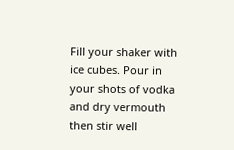Fill your shaker with ice cubes. Pour in your shots of vodka and dry vermouth then stir well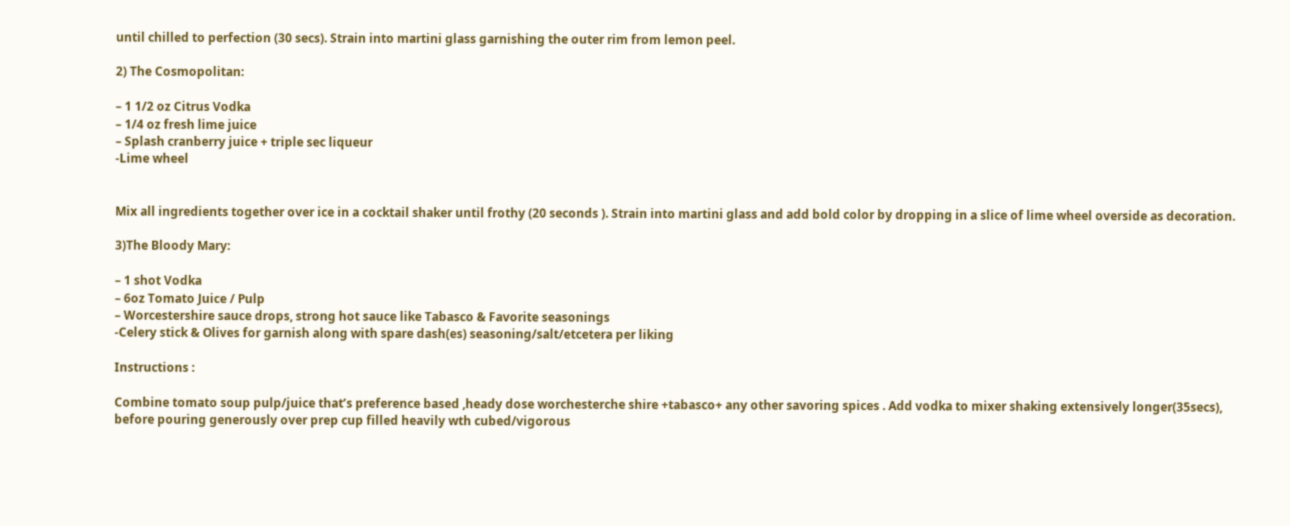until chilled to perfection (30 secs). Strain into martini glass garnishing the outer rim from lemon peel.

2) The Cosmopolitan:

– 1 1/2 oz Citrus Vodka
– 1/4 oz fresh lime juice
– Splash cranberry juice + triple sec liqueur
-Lime wheel


Mix all ingredients together over ice in a cocktail shaker until frothy (20 seconds ). Strain into martini glass and add bold color by dropping in a slice of lime wheel overside as decoration.

3)The Bloody Mary:

– 1 shot Vodka
– 6oz Tomato Juice / Pulp
– Worcestershire sauce drops, strong hot sauce like Tabasco & Favorite seasonings
-Celery stick & Olives for garnish along with spare dash(es) seasoning/salt/etcetera per liking

Instructions :

Combine tomato soup pulp/juice that’s preference based ,heady dose worchesterche shire +tabasco+ any other savoring spices . Add vodka to mixer shaking extensively longer(35secs), before pouring generously over prep cup filled heavily wth cubed/vigorous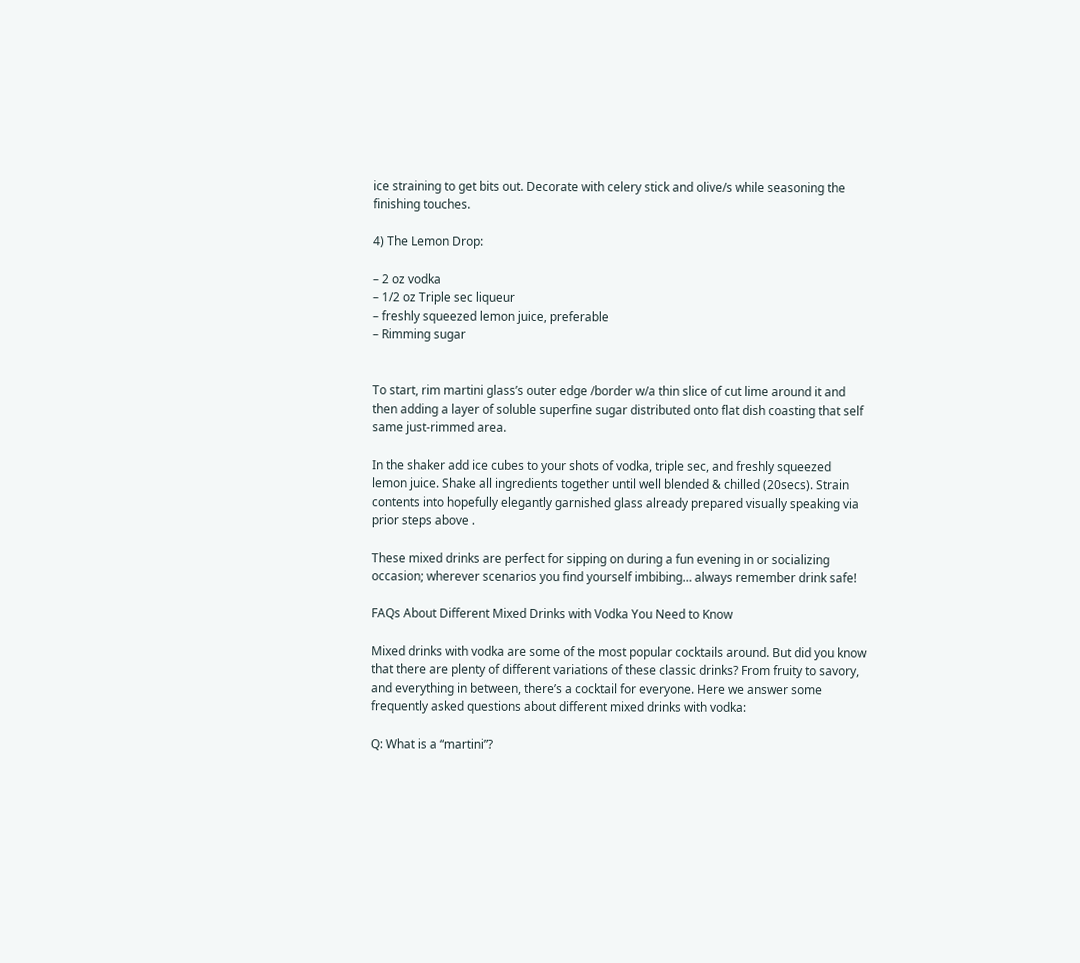ice straining to get bits out. Decorate with celery stick and olive/s while seasoning the finishing touches.

4) The Lemon Drop:

– 2 oz vodka
– 1/2 oz Triple sec liqueur
– freshly squeezed lemon juice, preferable
– Rimming sugar


To start, rim martini glass’s outer edge /border w/a thin slice of cut lime around it and then adding a layer of soluble superfine sugar distributed onto flat dish coasting that self same just-rimmed area.

In the shaker add ice cubes to your shots of vodka, triple sec, and freshly squeezed lemon juice. Shake all ingredients together until well blended & chilled (20secs). Strain contents into hopefully elegantly garnished glass already prepared visually speaking via prior steps above .

These mixed drinks are perfect for sipping on during a fun evening in or socializing occasion; wherever scenarios you find yourself imbibing… always remember drink safe!

FAQs About Different Mixed Drinks with Vodka You Need to Know

Mixed drinks with vodka are some of the most popular cocktails around. But did you know that there are plenty of different variations of these classic drinks? From fruity to savory, and everything in between, there’s a cocktail for everyone. Here we answer some frequently asked questions about different mixed drinks with vodka:

Q: What is a “martini”?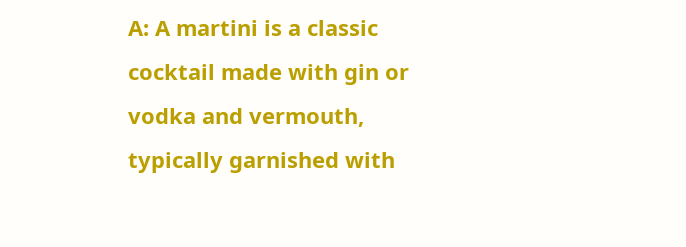A: A martini is a classic cocktail made with gin or vodka and vermouth, typically garnished with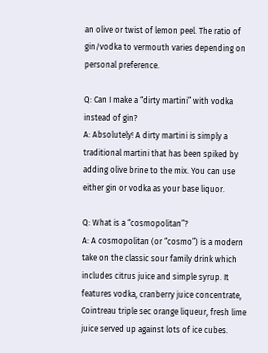an olive or twist of lemon peel. The ratio of gin/vodka to vermouth varies depending on personal preference.

Q: Can I make a “dirty martini” with vodka instead of gin?
A: Absolutely! A dirty martini is simply a traditional martini that has been spiked by adding olive brine to the mix. You can use either gin or vodka as your base liquor.

Q: What is a “cosmopolitan”?
A: A cosmopolitan (or “cosmo”) is a modern take on the classic sour family drink which includes citrus juice and simple syrup. It features vodka, cranberry juice concentrate, Cointreau triple sec orange liqueur, fresh lime juice served up against lots of ice cubes.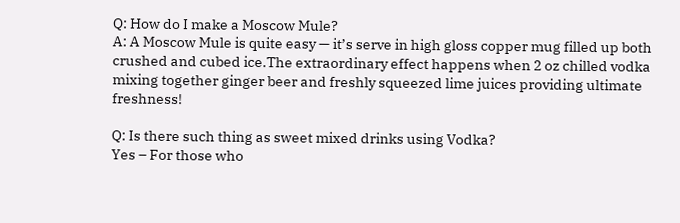Q: How do I make a Moscow Mule?
A: A Moscow Mule is quite easy — it’s serve in high gloss copper mug filled up both crushed and cubed ice.The extraordinary effect happens when 2 oz chilled vodka mixing together ginger beer and freshly squeezed lime juices providing ultimate freshness!

Q: Is there such thing as sweet mixed drinks using Vodka?
Yes – For those who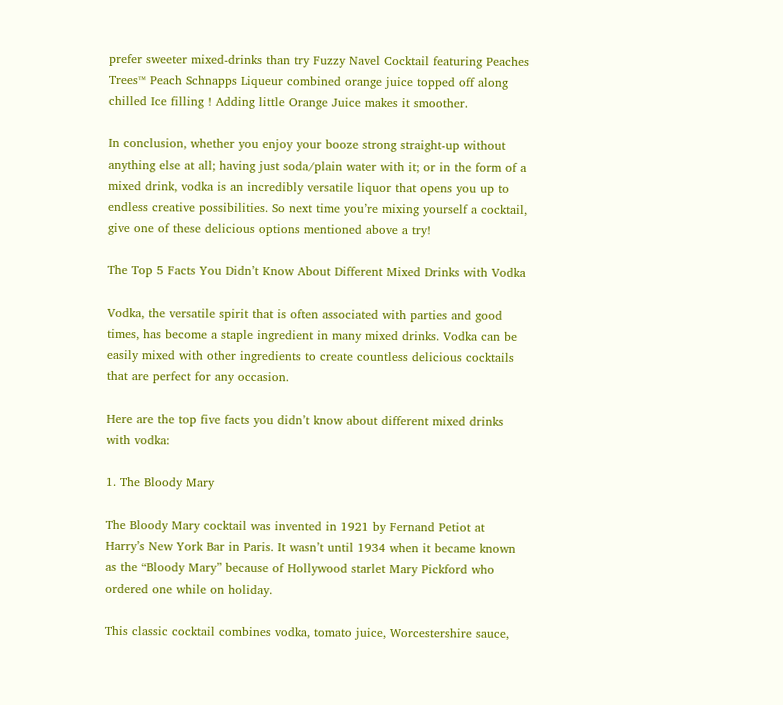prefer sweeter mixed-drinks than try Fuzzy Navel Cocktail featuring Peaches Trees™ Peach Schnapps Liqueur combined orange juice topped off along chilled Ice filling ! Adding little Orange Juice makes it smoother.

In conclusion, whether you enjoy your booze strong straight-up without anything else at all; having just soda/plain water with it; or in the form of a mixed drink, vodka is an incredibly versatile liquor that opens you up to endless creative possibilities. So next time you’re mixing yourself a cocktail, give one of these delicious options mentioned above a try!

The Top 5 Facts You Didn’t Know About Different Mixed Drinks with Vodka

Vodka, the versatile spirit that is often associated with parties and good times, has become a staple ingredient in many mixed drinks. Vodka can be easily mixed with other ingredients to create countless delicious cocktails that are perfect for any occasion.

Here are the top five facts you didn’t know about different mixed drinks with vodka:

1. The Bloody Mary

The Bloody Mary cocktail was invented in 1921 by Fernand Petiot at Harry’s New York Bar in Paris. It wasn’t until 1934 when it became known as the “Bloody Mary” because of Hollywood starlet Mary Pickford who ordered one while on holiday.

This classic cocktail combines vodka, tomato juice, Worcestershire sauce,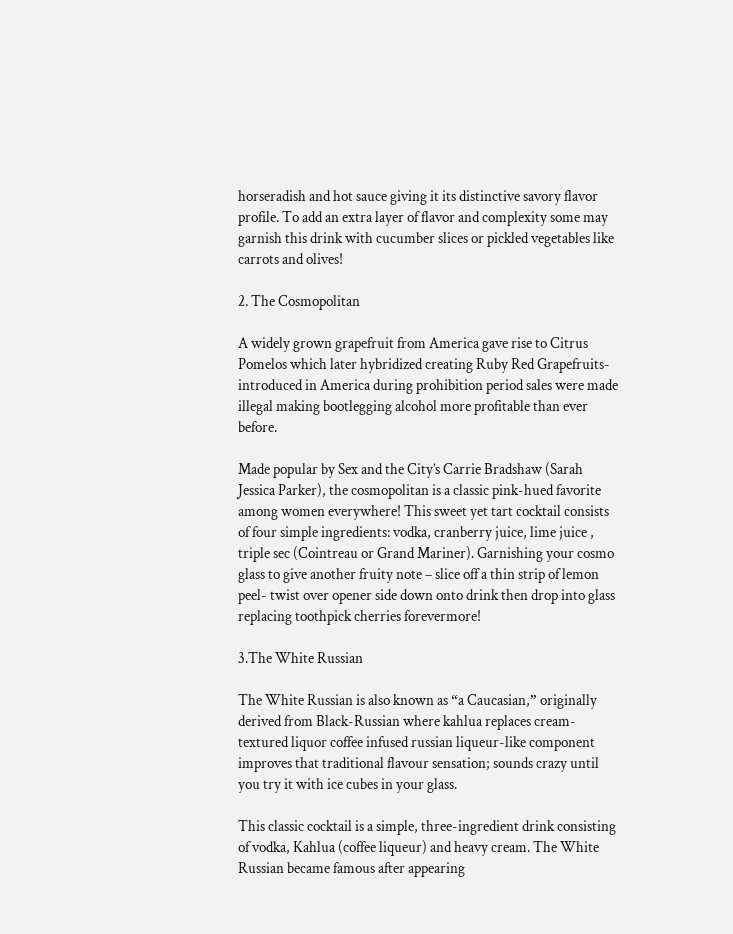horseradish and hot sauce giving it its distinctive savory flavor profile. To add an extra layer of flavor and complexity some may garnish this drink with cucumber slices or pickled vegetables like carrots and olives!

2. The Cosmopolitan

A widely grown grapefruit from America gave rise to Citrus Pomelos which later hybridized creating Ruby Red Grapefruits- introduced in America during prohibition period sales were made illegal making bootlegging alcohol more profitable than ever before.

Made popular by Sex and the City’s Carrie Bradshaw (Sarah Jessica Parker), the cosmopolitan is a classic pink-hued favorite among women everywhere! This sweet yet tart cocktail consists of four simple ingredients: vodka, cranberry juice, lime juice , triple sec (Cointreau or Grand Mariner). Garnishing your cosmo glass to give another fruity note – slice off a thin strip of lemon peel- twist over opener side down onto drink then drop into glass replacing toothpick cherries forevermore!

3.The White Russian

The White Russian is also known as “a Caucasian,” originally derived from Black-Russian where kahlua replaces cream-textured liquor coffee infused russian liqueur-like component improves that traditional flavour sensation; sounds crazy until you try it with ice cubes in your glass.

This classic cocktail is a simple, three-ingredient drink consisting of vodka, Kahlua (coffee liqueur) and heavy cream. The White Russian became famous after appearing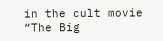in the cult movie “The Big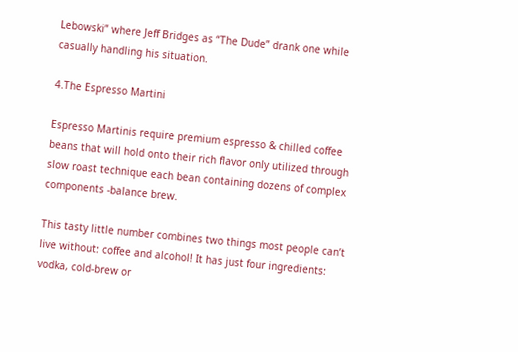Lebowski” where Jeff Bridges as “The Dude” drank one while casually handling his situation.

4.The Espresso Martini

Espresso Martinis require premium espresso & chilled coffee beans that will hold onto their rich flavor only utilized through slow roast technique each bean containing dozens of complex components -balance brew.

This tasty little number combines two things most people can’t live without: coffee and alcohol! It has just four ingredients: vodka, cold-brew or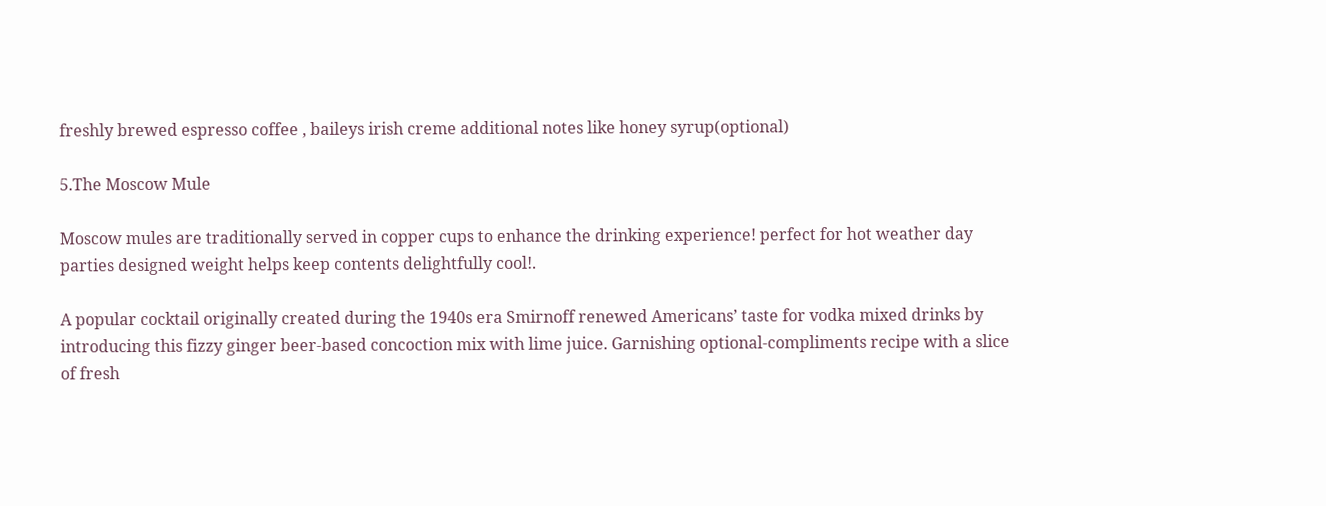freshly brewed espresso coffee , baileys irish creme additional notes like honey syrup(optional)

5.The Moscow Mule

Moscow mules are traditionally served in copper cups to enhance the drinking experience! perfect for hot weather day parties designed weight helps keep contents delightfully cool!.

A popular cocktail originally created during the 1940s era Smirnoff renewed Americans’ taste for vodka mixed drinks by introducing this fizzy ginger beer-based concoction mix with lime juice. Garnishing optional-compliments recipe with a slice of fresh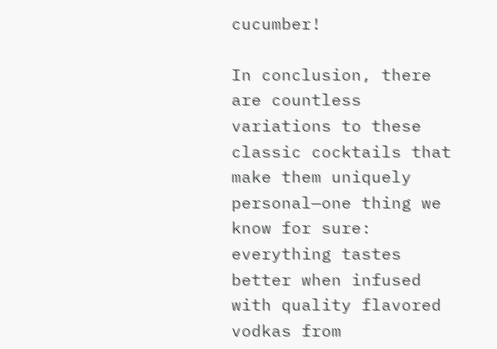cucumber!

In conclusion, there are countless variations to these classic cocktails that make them uniquely personal—one thing we know for sure: everything tastes better when infused with quality flavored vodkas from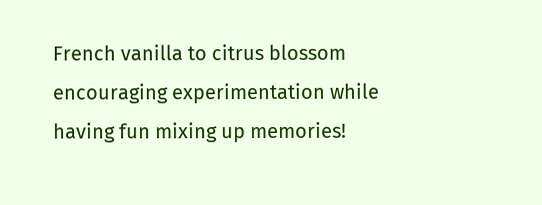French vanilla to citrus blossom encouraging experimentation while having fun mixing up memories!